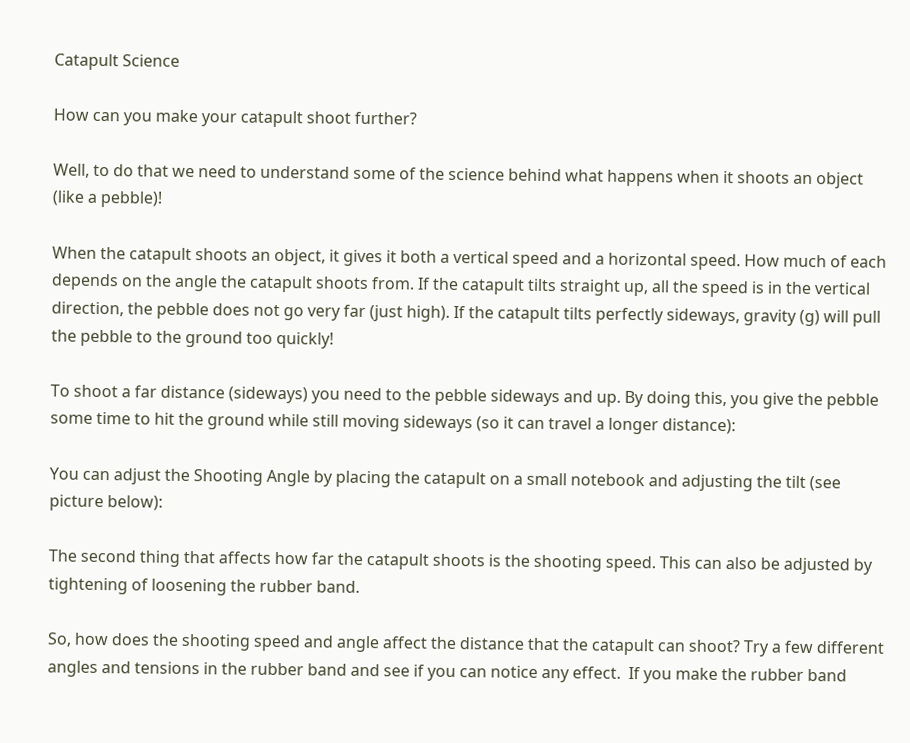Catapult Science

How can you make your catapult shoot further?

Well, to do that we need to understand some of the science behind what happens when it shoots an object (like a pebble)!

When the catapult shoots an object, it gives it both a vertical speed and a horizontal speed. How much of each depends on the angle the catapult shoots from. If the catapult tilts straight up, all the speed is in the vertical direction, the pebble does not go very far (just high). If the catapult tilts perfectly sideways, gravity (g) will pull the pebble to the ground too quickly!

To shoot a far distance (sideways) you need to the pebble sideways and up. By doing this, you give the pebble some time to hit the ground while still moving sideways (so it can travel a longer distance):

You can adjust the Shooting Angle by placing the catapult on a small notebook and adjusting the tilt (see picture below):

The second thing that affects how far the catapult shoots is the shooting speed. This can also be adjusted by tightening of loosening the rubber band.

So, how does the shooting speed and angle affect the distance that the catapult can shoot? Try a few different angles and tensions in the rubber band and see if you can notice any effect.  If you make the rubber band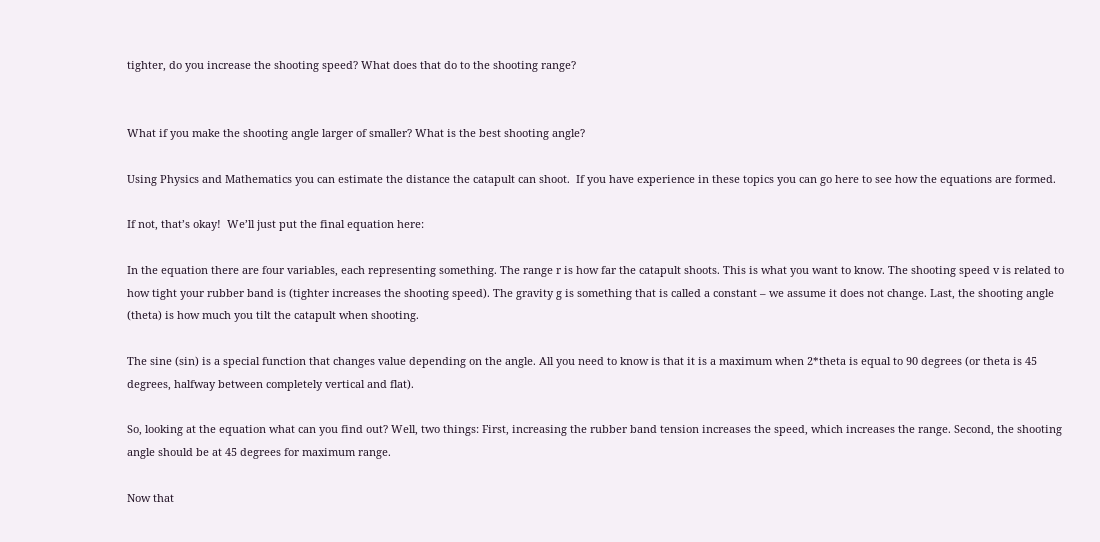tighter, do you increase the shooting speed? What does that do to the shooting range?


What if you make the shooting angle larger of smaller? What is the best shooting angle?

Using Physics and Mathematics you can estimate the distance the catapult can shoot.  If you have experience in these topics you can go here to see how the equations are formed.

If not, that’s okay!  We’ll just put the final equation here:

In the equation there are four variables, each representing something. The range r is how far the catapult shoots. This is what you want to know. The shooting speed v is related to how tight your rubber band is (tighter increases the shooting speed). The gravity g is something that is called a constant – we assume it does not change. Last, the shooting angle (theta) is how much you tilt the catapult when shooting.

The sine (sin) is a special function that changes value depending on the angle. All you need to know is that it is a maximum when 2*theta is equal to 90 degrees (or theta is 45 degrees, halfway between completely vertical and flat).

So, looking at the equation what can you find out? Well, two things: First, increasing the rubber band tension increases the speed, which increases the range. Second, the shooting angle should be at 45 degrees for maximum range.

Now that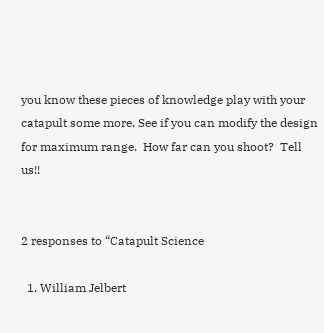you know these pieces of knowledge play with your catapult some more. See if you can modify the design for maximum range.  How far can you shoot?  Tell us!!


2 responses to “Catapult Science

  1. William Jelbert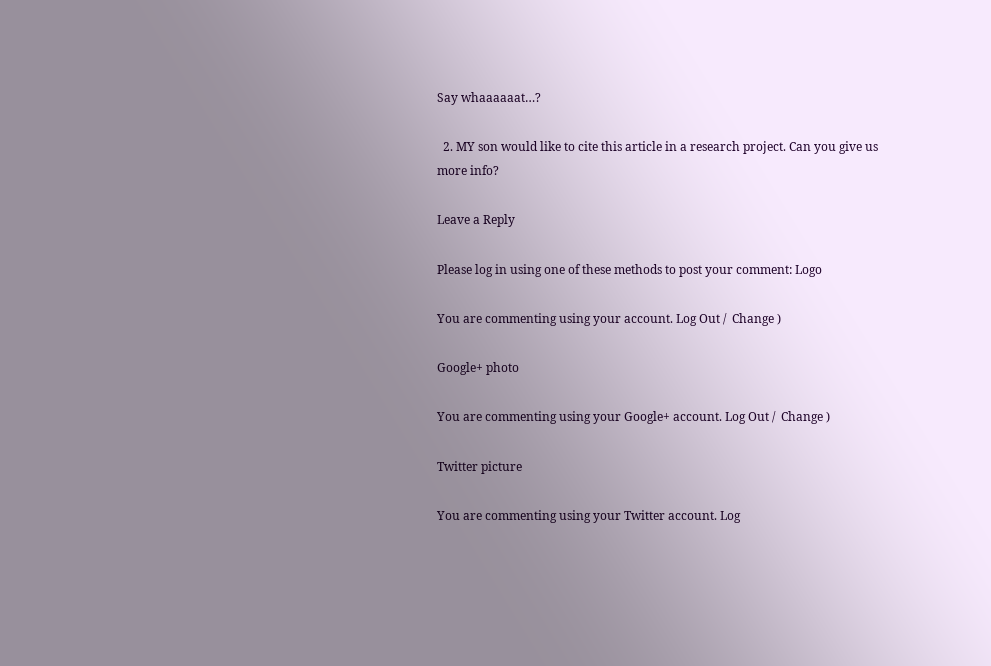Say whaaaaaat…?

  2. MY son would like to cite this article in a research project. Can you give us more info?

Leave a Reply

Please log in using one of these methods to post your comment: Logo

You are commenting using your account. Log Out /  Change )

Google+ photo

You are commenting using your Google+ account. Log Out /  Change )

Twitter picture

You are commenting using your Twitter account. Log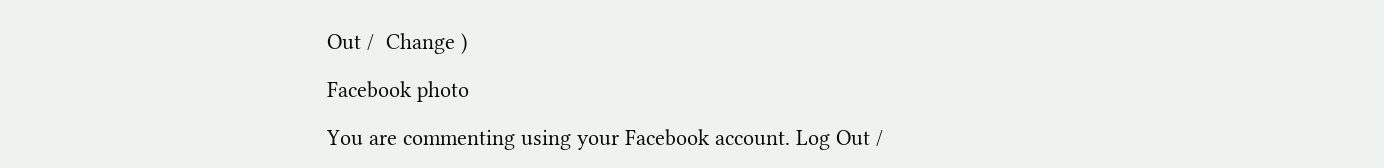Out /  Change )

Facebook photo

You are commenting using your Facebook account. Log Out /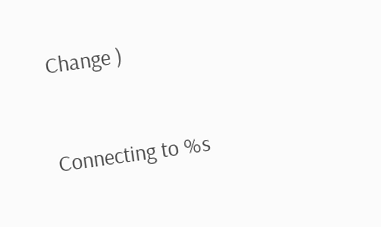Change )


Connecting to %s